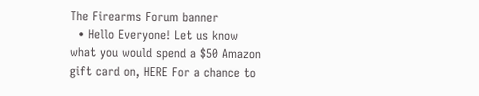The Firearms Forum banner
  • Hello Everyone! Let us know what you would spend a $50 Amazon gift card on, HERE For a chance to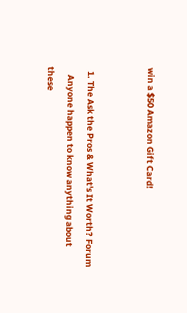win a $50 Amazon Gift Card!


  1. The Ask the Pros & What's It Worth? Forum
    Anyone happen to know anything about these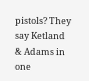pistols? They say Ketland & Adams in one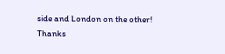side and London on the other! Thanks